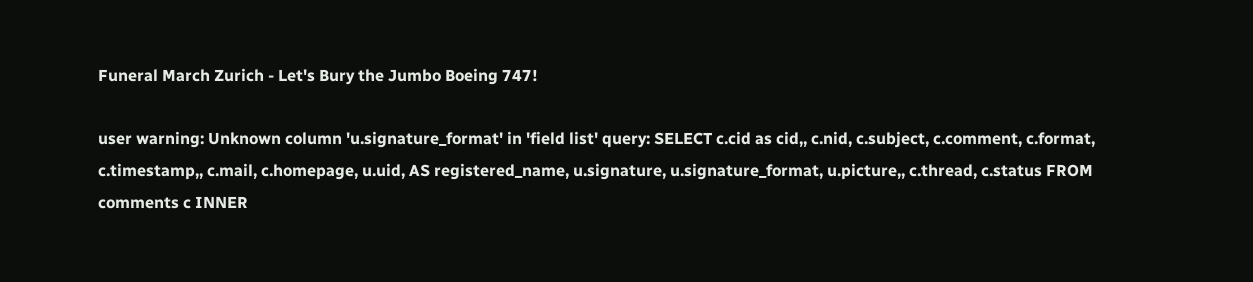Funeral March Zurich - Let's Bury the Jumbo Boeing 747!

user warning: Unknown column 'u.signature_format' in 'field list' query: SELECT c.cid as cid,, c.nid, c.subject, c.comment, c.format, c.timestamp,, c.mail, c.homepage, u.uid, AS registered_name, u.signature, u.signature_format, u.picture,, c.thread, c.status FROM comments c INNER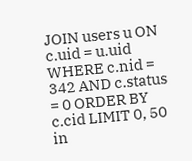JOIN users u ON c.uid = u.uid WHERE c.nid = 342 AND c.status = 0 ORDER BY c.cid LIMIT 0, 50 in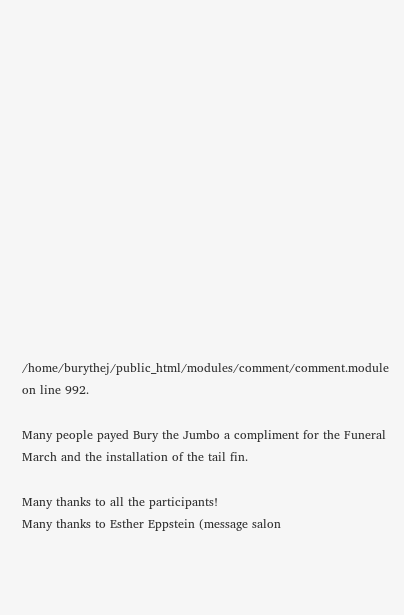/home/burythej/public_html/modules/comment/comment.module on line 992.

Many people payed Bury the Jumbo a compliment for the Funeral March and the installation of the tail fin.

Many thanks to all the participants!
Many thanks to Esther Eppstein (message salon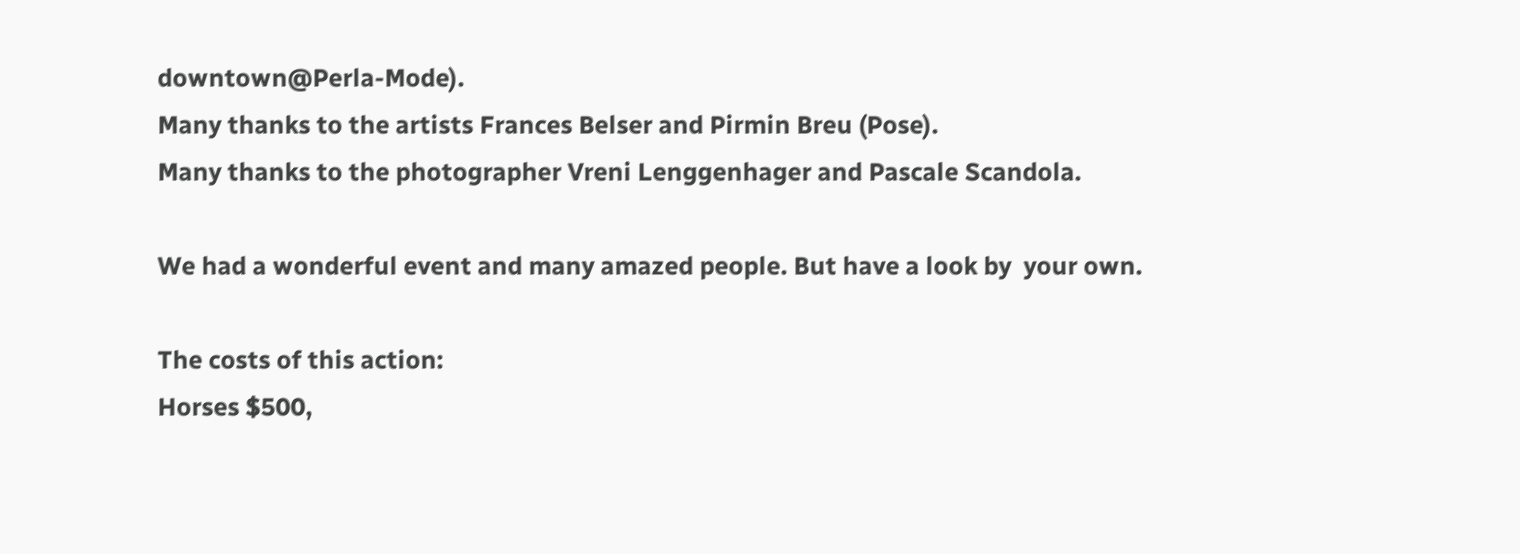downtown@Perla-Mode).
Many thanks to the artists Frances Belser and Pirmin Breu (Pose).
Many thanks to the photographer Vreni Lenggenhager and Pascale Scandola.

We had a wonderful event and many amazed people. But have a look by  your own.

The costs of this action:
Horses $500,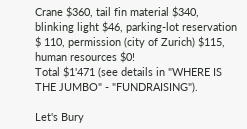Crane $360, tail fin material $340, blinking light $46, parking-lot reservation $ 110, permission (city of Zurich) $115, human resources $0!
Total $1'471 (see details in "WHERE IS THE JUMBO" - "FUNDRAISING").

Let's Bury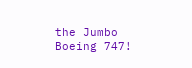the Jumbo Boeing 747!